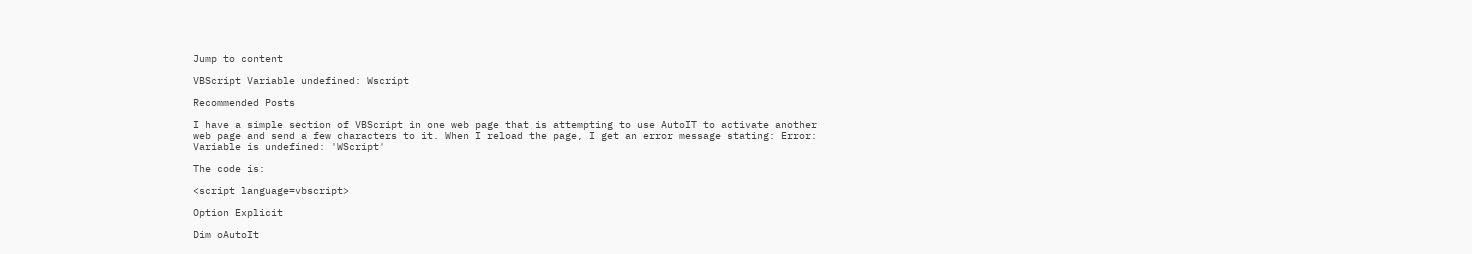Jump to content

VBScript Variable undefined: Wscript

Recommended Posts

I have a simple section of VBScript in one web page that is attempting to use AutoIT to activate another web page and send a few characters to it. When I reload the page, I get an error message stating: Error: Variable is undefined: 'WScript'

The code is:

<script language=vbscript>

Option Explicit

Dim oAutoIt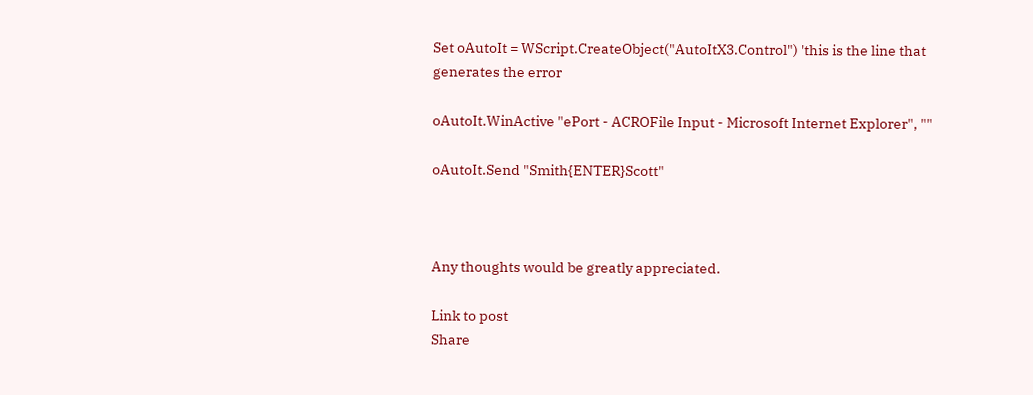Set oAutoIt = WScript.CreateObject("AutoItX3.Control") 'this is the line that generates the error

oAutoIt.WinActive "ePort - ACROFile Input - Microsoft Internet Explorer", ""

oAutoIt.Send "Smith{ENTER}Scott"



Any thoughts would be greatly appreciated.

Link to post
Share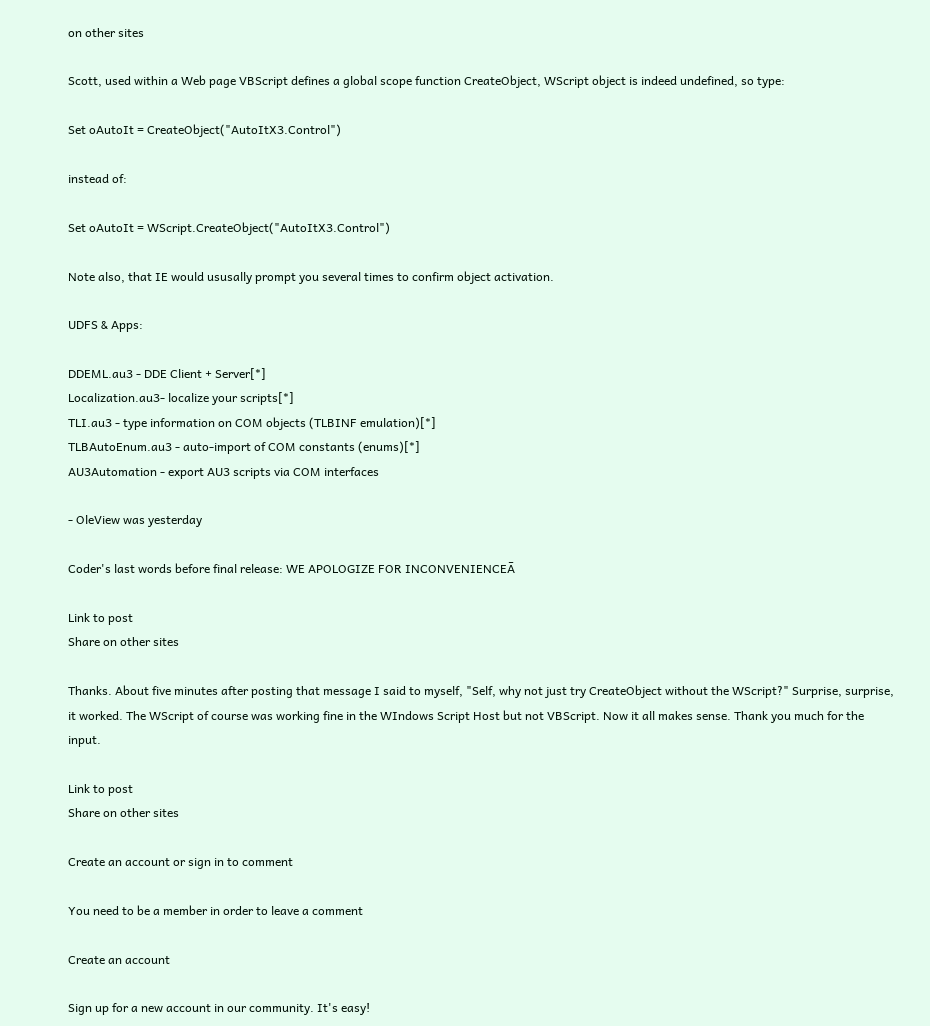on other sites

Scott, used within a Web page VBScript defines a global scope function CreateObject, WScript object is indeed undefined, so type:

Set oAutoIt = CreateObject("AutoItX3.Control")

instead of:

Set oAutoIt = WScript.CreateObject("AutoItX3.Control")

Note also, that IE would ususally prompt you several times to confirm object activation.

UDFS & Apps:

DDEML.au3 - DDE Client + Server[*]
Localization.au3- localize your scripts[*]
TLI.au3 - type information on COM objects (TLBINF emulation)[*]
TLBAutoEnum.au3 - auto-import of COM constants (enums)[*]
AU3Automation - export AU3 scripts via COM interfaces

- OleView was yesterday

Coder's last words before final release: WE APOLOGIZE FOR INCONVENIENCEĀ

Link to post
Share on other sites

Thanks. About five minutes after posting that message I said to myself, "Self, why not just try CreateObject without the WScript?" Surprise, surprise, it worked. The WScript of course was working fine in the WIndows Script Host but not VBScript. Now it all makes sense. Thank you much for the input.

Link to post
Share on other sites

Create an account or sign in to comment

You need to be a member in order to leave a comment

Create an account

Sign up for a new account in our community. It's easy!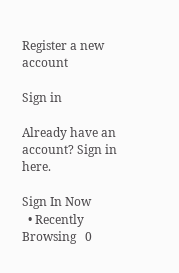Register a new account

Sign in

Already have an account? Sign in here.

Sign In Now
  • Recently Browsing   0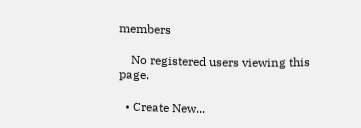members

    No registered users viewing this page.

  • Create New...